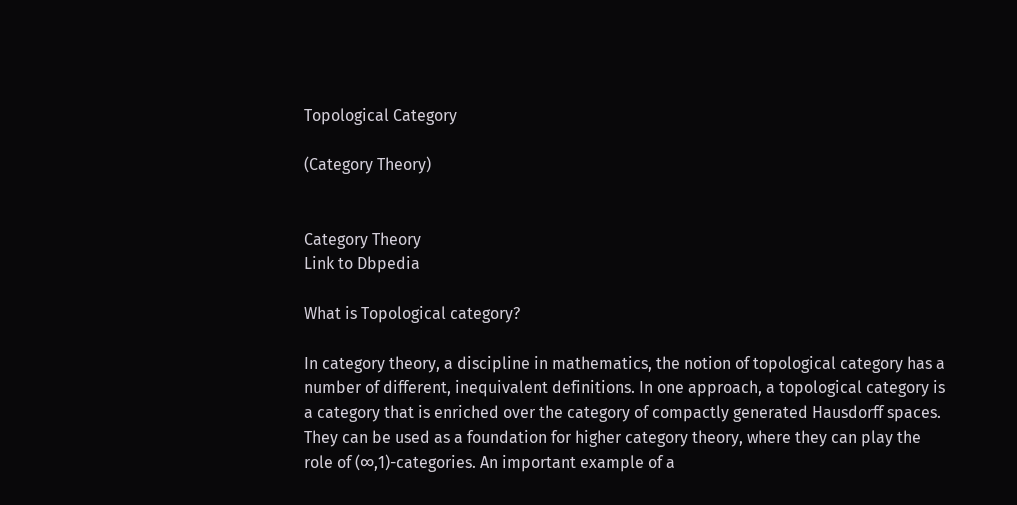Topological Category

(Category Theory)


Category Theory
Link to Dbpedia

What is Topological category?

In category theory, a discipline in mathematics, the notion of topological category has a number of different, inequivalent definitions. In one approach, a topological category is a category that is enriched over the category of compactly generated Hausdorff spaces. They can be used as a foundation for higher category theory, where they can play the role of (∞,1)-categories. An important example of a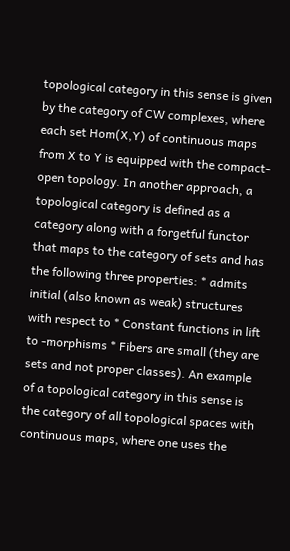topological category in this sense is given by the category of CW complexes, where each set Hom(X,Y) of continuous maps from X to Y is equipped with the compact-open topology. In another approach, a topological category is defined as a category along with a forgetful functor that maps to the category of sets and has the following three properties: * admits initial (also known as weak) structures with respect to * Constant functions in lift to -morphisms * Fibers are small (they are sets and not proper classes). An example of a topological category in this sense is the category of all topological spaces with continuous maps, where one uses the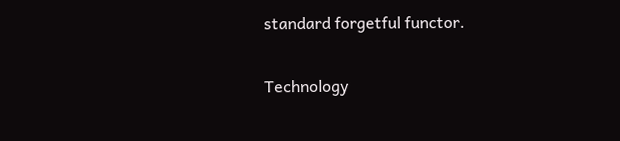standard forgetful functor.

Technology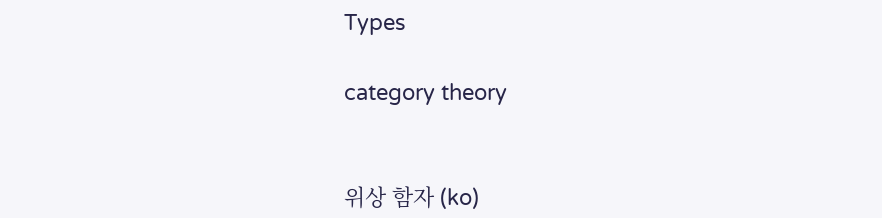Types

category theory


위상 함자 (ko)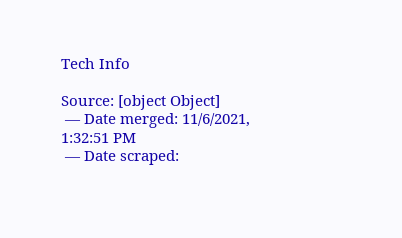Tech Info

Source: [object Object]
 — Date merged: 11/6/2021, 1:32:51 PM
 — Date scraped: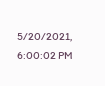5/20/2021, 6:00:02 PM